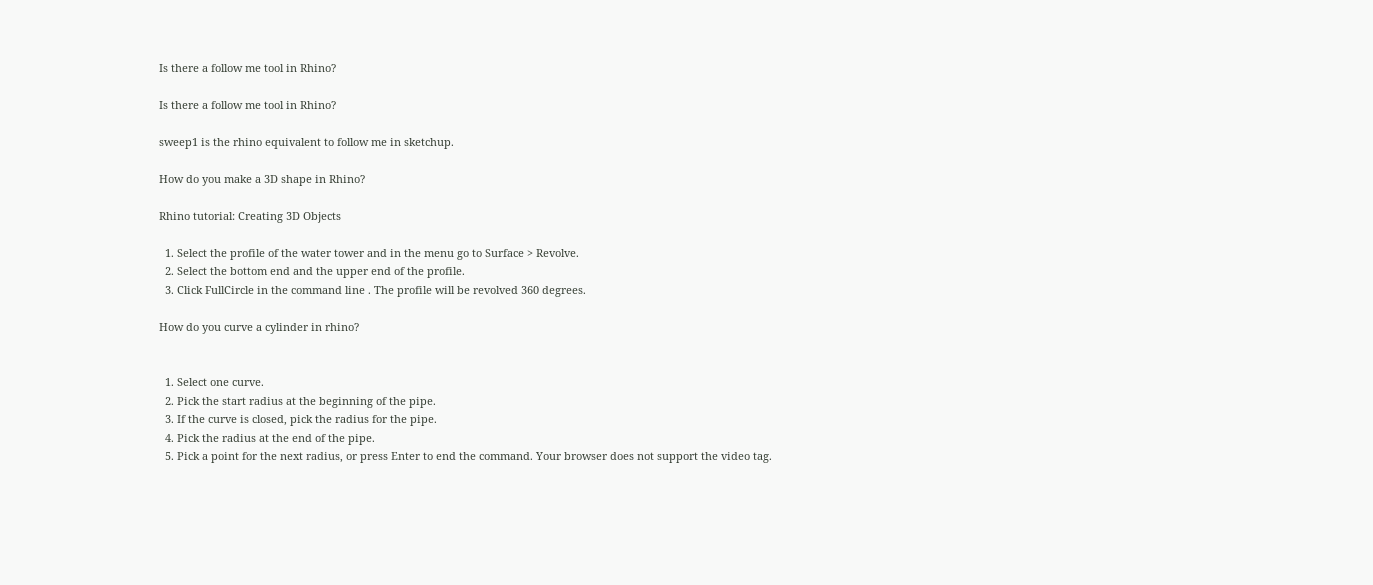Is there a follow me tool in Rhino?

Is there a follow me tool in Rhino?

sweep1 is the rhino equivalent to follow me in sketchup.

How do you make a 3D shape in Rhino?

Rhino tutorial: Creating 3D Objects

  1. Select the profile of the water tower and in the menu go to Surface > Revolve.
  2. Select the bottom end and the upper end of the profile.
  3. Click FullCircle in the command line . The profile will be revolved 360 degrees.

How do you curve a cylinder in rhino?


  1. Select one curve.
  2. Pick the start radius at the beginning of the pipe.
  3. If the curve is closed, pick the radius for the pipe.
  4. Pick the radius at the end of the pipe.
  5. Pick a point for the next radius, or press Enter to end the command. Your browser does not support the video tag.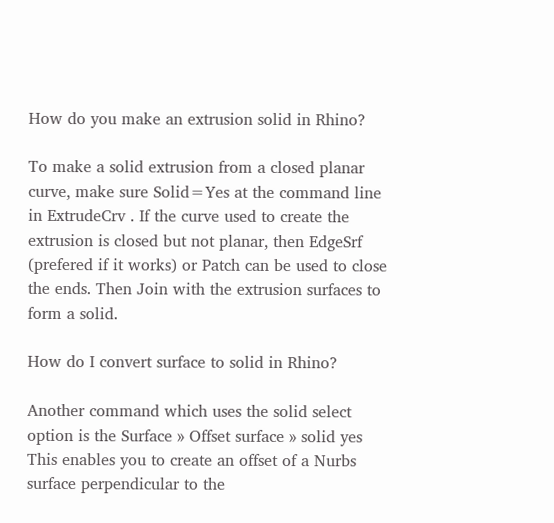How do you make an extrusion solid in Rhino?

To make a solid extrusion from a closed planar curve, make sure Solid=Yes at the command line in ExtrudeCrv . If the curve used to create the extrusion is closed but not planar, then EdgeSrf (prefered if it works) or Patch can be used to close the ends. Then Join with the extrusion surfaces to form a solid.

How do I convert surface to solid in Rhino?

Another command which uses the solid select option is the Surface » Offset surface » solid yes This enables you to create an offset of a Nurbs surface perpendicular to the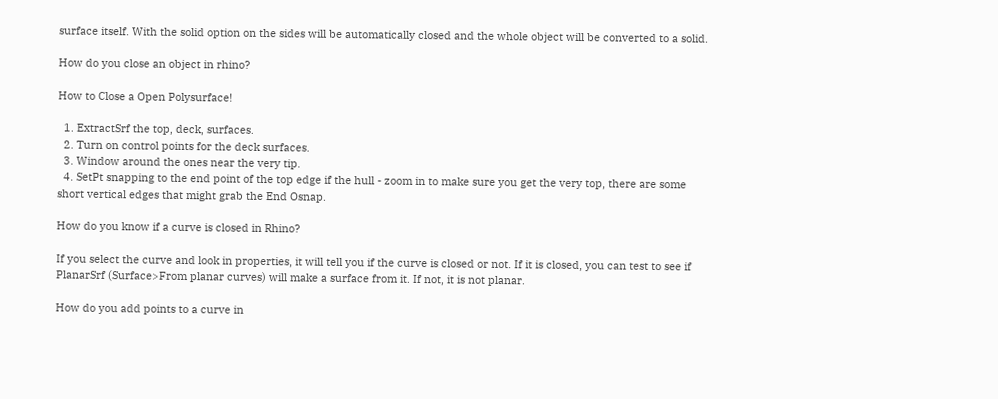surface itself. With the solid option on the sides will be automatically closed and the whole object will be converted to a solid.

How do you close an object in rhino?

How to Close a Open Polysurface!

  1. ExtractSrf the top, deck, surfaces.
  2. Turn on control points for the deck surfaces.
  3. Window around the ones near the very tip.
  4. SetPt snapping to the end point of the top edge if the hull - zoom in to make sure you get the very top, there are some short vertical edges that might grab the End Osnap.

How do you know if a curve is closed in Rhino?

If you select the curve and look in properties, it will tell you if the curve is closed or not. If it is closed, you can test to see if PlanarSrf (Surface>From planar curves) will make a surface from it. If not, it is not planar.

How do you add points to a curve in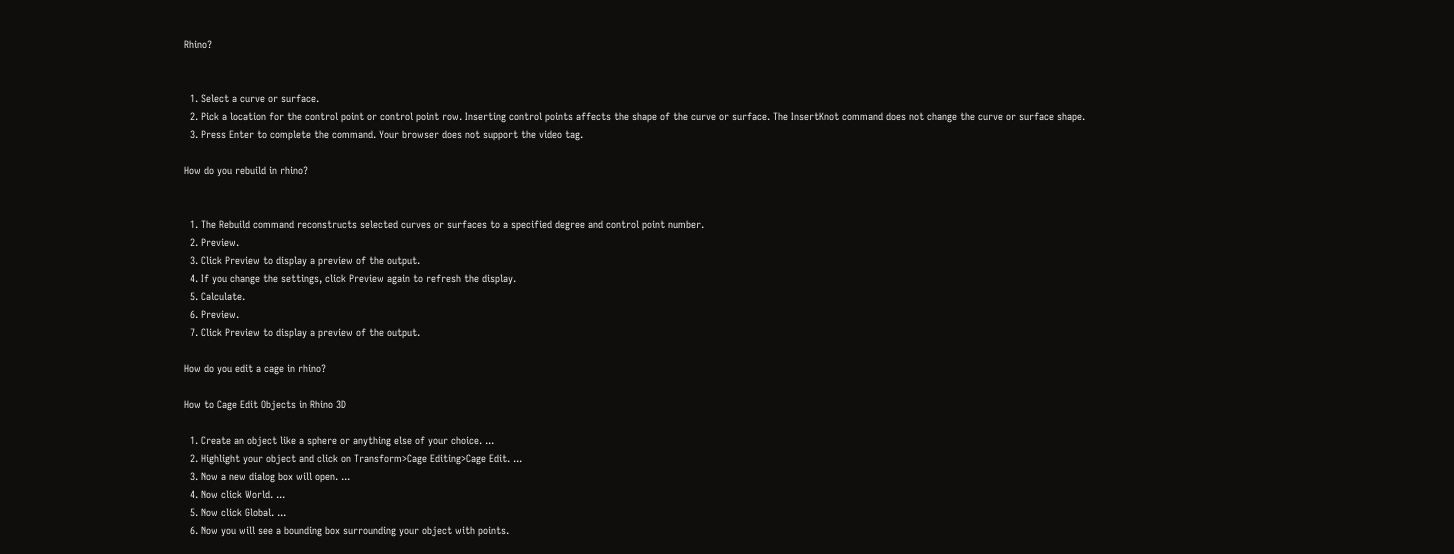Rhino?


  1. Select a curve or surface.
  2. Pick a location for the control point or control point row. Inserting control points affects the shape of the curve or surface. The InsertKnot command does not change the curve or surface shape.
  3. Press Enter to complete the command. Your browser does not support the video tag.

How do you rebuild in rhino?


  1. The Rebuild command reconstructs selected curves or surfaces to a specified degree and control point number.
  2. Preview.
  3. Click Preview to display a preview of the output.
  4. If you change the settings, click Preview again to refresh the display.
  5. Calculate.
  6. Preview.
  7. Click Preview to display a preview of the output.

How do you edit a cage in rhino?

How to Cage Edit Objects in Rhino 3D

  1. Create an object like a sphere or anything else of your choice. ...
  2. Highlight your object and click on Transform>Cage Editing>Cage Edit. ...
  3. Now a new dialog box will open. ...
  4. Now click World. ...
  5. Now click Global. ...
  6. Now you will see a bounding box surrounding your object with points.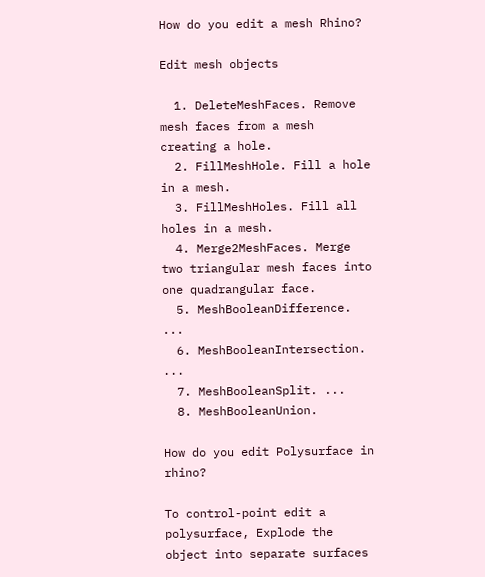How do you edit a mesh Rhino?

Edit mesh objects

  1. DeleteMeshFaces. Remove mesh faces from a mesh creating a hole.
  2. FillMeshHole. Fill a hole in a mesh.
  3. FillMeshHoles. Fill all holes in a mesh.
  4. Merge2MeshFaces. Merge two triangular mesh faces into one quadrangular face.
  5. MeshBooleanDifference. ...
  6. MeshBooleanIntersection. ...
  7. MeshBooleanSplit. ...
  8. MeshBooleanUnion.

How do you edit Polysurface in rhino?

To control-point edit a polysurface, Explode the object into separate surfaces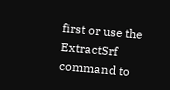first or use the ExtractSrf command to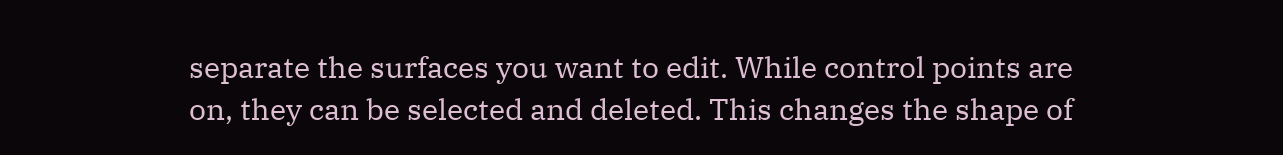separate the surfaces you want to edit. While control points are on, they can be selected and deleted. This changes the shape of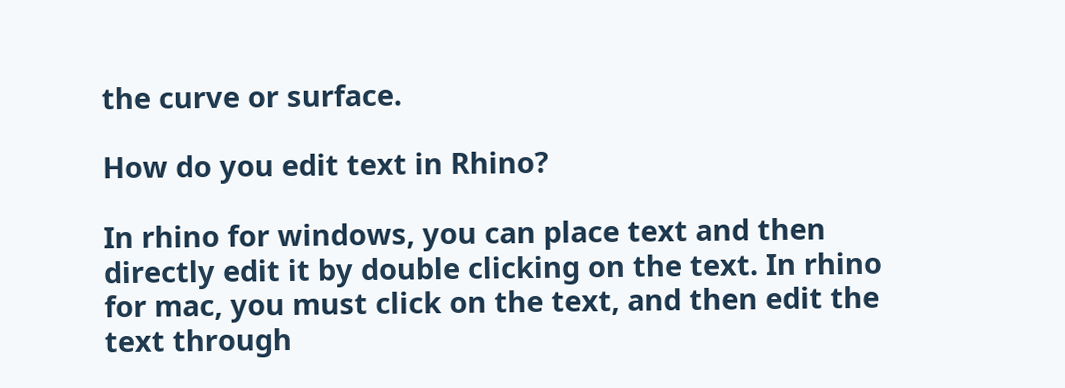the curve or surface.

How do you edit text in Rhino?

In rhino for windows, you can place text and then directly edit it by double clicking on the text. In rhino for mac, you must click on the text, and then edit the text through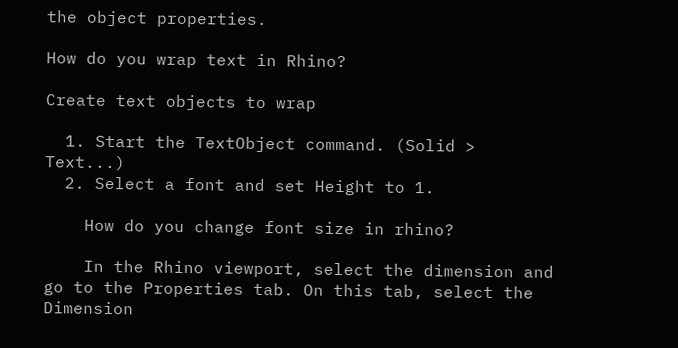the object properties.

How do you wrap text in Rhino?

Create text objects to wrap

  1. Start the TextObject command. (Solid > Text...)
  2. Select a font and set Height to 1.

    How do you change font size in rhino?

    In the Rhino viewport, select the dimension and go to the Properties tab. On this tab, select the Dimension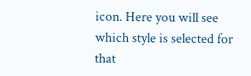icon. Here you will see which style is selected for that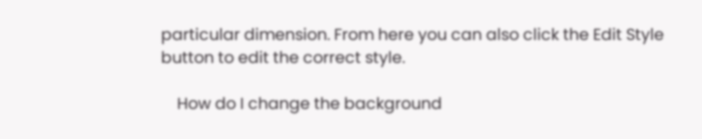particular dimension. From here you can also click the Edit Style button to edit the correct style.

    How do I change the background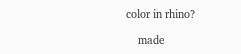color in rhino?

    made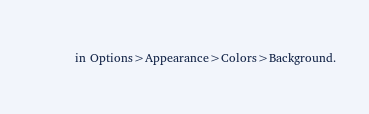in Options>Appearance>Colors>Background.